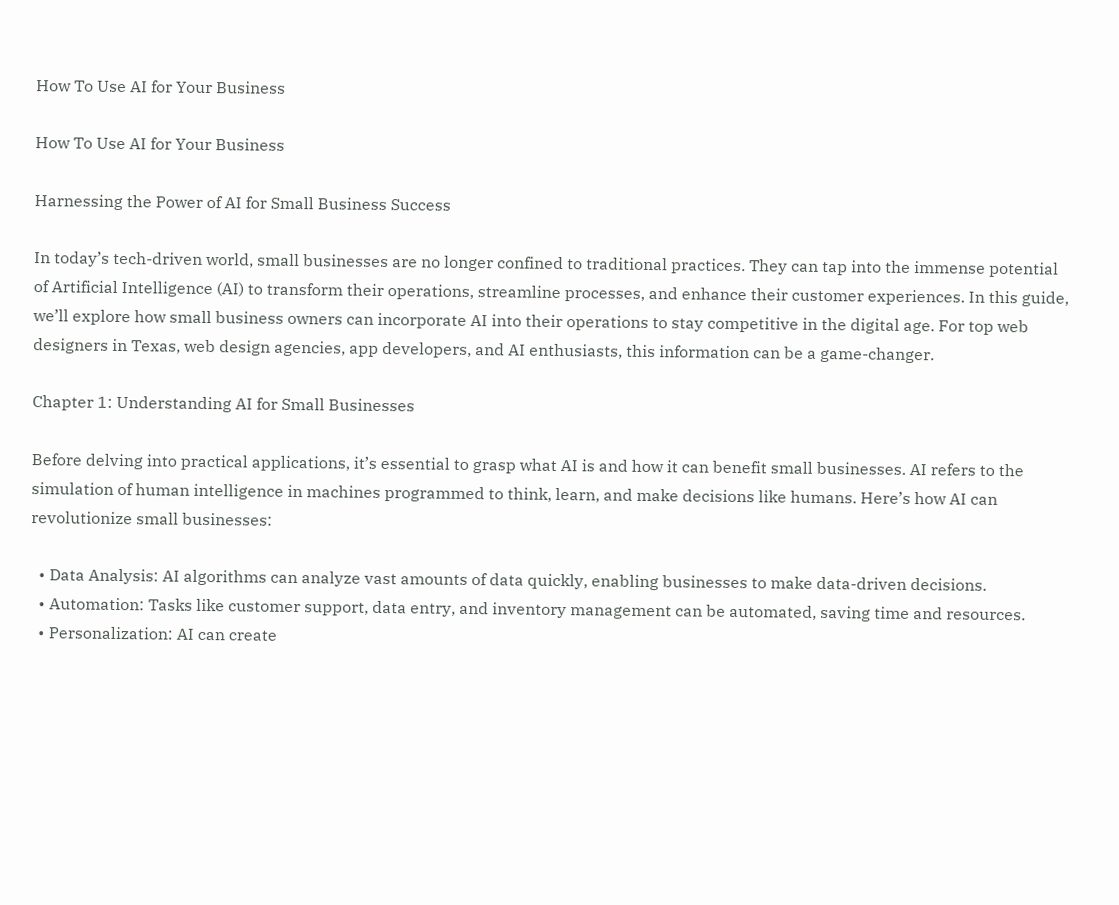How To Use AI for Your Business

How To Use AI for Your Business

Harnessing the Power of AI for Small Business Success

In today’s tech-driven world, small businesses are no longer confined to traditional practices. They can tap into the immense potential of Artificial Intelligence (AI) to transform their operations, streamline processes, and enhance their customer experiences. In this guide, we’ll explore how small business owners can incorporate AI into their operations to stay competitive in the digital age. For top web designers in Texas, web design agencies, app developers, and AI enthusiasts, this information can be a game-changer.

Chapter 1: Understanding AI for Small Businesses

Before delving into practical applications, it’s essential to grasp what AI is and how it can benefit small businesses. AI refers to the simulation of human intelligence in machines programmed to think, learn, and make decisions like humans. Here’s how AI can revolutionize small businesses:

  • Data Analysis: AI algorithms can analyze vast amounts of data quickly, enabling businesses to make data-driven decisions.
  • Automation: Tasks like customer support, data entry, and inventory management can be automated, saving time and resources.
  • Personalization: AI can create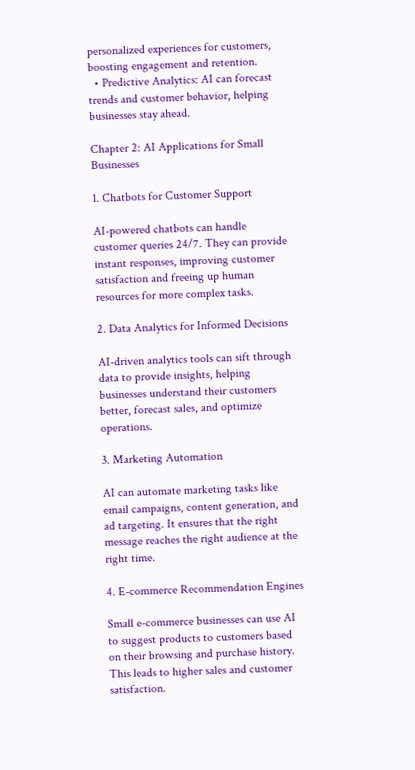personalized experiences for customers, boosting engagement and retention.
  • Predictive Analytics: AI can forecast trends and customer behavior, helping businesses stay ahead.

Chapter 2: AI Applications for Small Businesses

1. Chatbots for Customer Support

AI-powered chatbots can handle customer queries 24/7. They can provide instant responses, improving customer satisfaction and freeing up human resources for more complex tasks.

2. Data Analytics for Informed Decisions

AI-driven analytics tools can sift through data to provide insights, helping businesses understand their customers better, forecast sales, and optimize operations.

3. Marketing Automation

AI can automate marketing tasks like email campaigns, content generation, and ad targeting. It ensures that the right message reaches the right audience at the right time.

4. E-commerce Recommendation Engines

Small e-commerce businesses can use AI to suggest products to customers based on their browsing and purchase history. This leads to higher sales and customer satisfaction.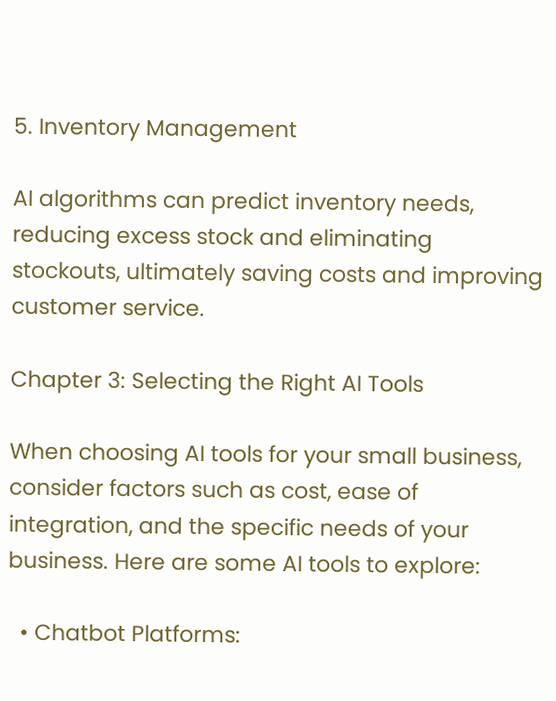5. Inventory Management

AI algorithms can predict inventory needs, reducing excess stock and eliminating stockouts, ultimately saving costs and improving customer service.

Chapter 3: Selecting the Right AI Tools

When choosing AI tools for your small business, consider factors such as cost, ease of integration, and the specific needs of your business. Here are some AI tools to explore:

  • Chatbot Platforms: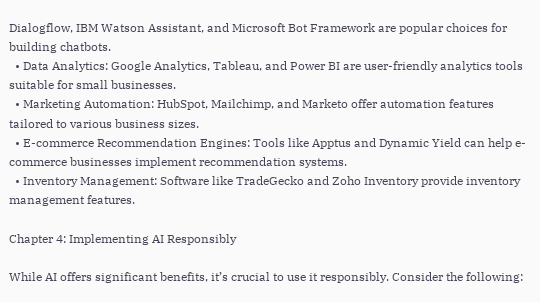Dialogflow, IBM Watson Assistant, and Microsoft Bot Framework are popular choices for building chatbots.
  • Data Analytics: Google Analytics, Tableau, and Power BI are user-friendly analytics tools suitable for small businesses.
  • Marketing Automation: HubSpot, Mailchimp, and Marketo offer automation features tailored to various business sizes.
  • E-commerce Recommendation Engines: Tools like Apptus and Dynamic Yield can help e-commerce businesses implement recommendation systems.
  • Inventory Management: Software like TradeGecko and Zoho Inventory provide inventory management features.

Chapter 4: Implementing AI Responsibly

While AI offers significant benefits, it’s crucial to use it responsibly. Consider the following: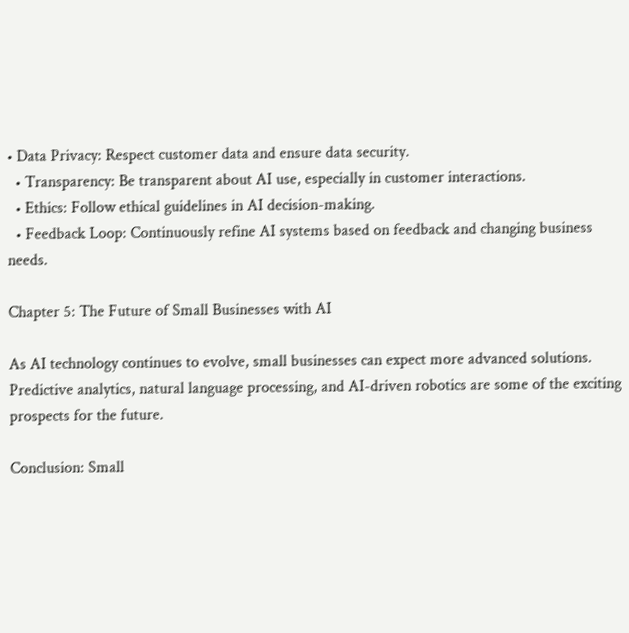• Data Privacy: Respect customer data and ensure data security.
  • Transparency: Be transparent about AI use, especially in customer interactions.
  • Ethics: Follow ethical guidelines in AI decision-making.
  • Feedback Loop: Continuously refine AI systems based on feedback and changing business needs.

Chapter 5: The Future of Small Businesses with AI

As AI technology continues to evolve, small businesses can expect more advanced solutions. Predictive analytics, natural language processing, and AI-driven robotics are some of the exciting prospects for the future.

Conclusion: Small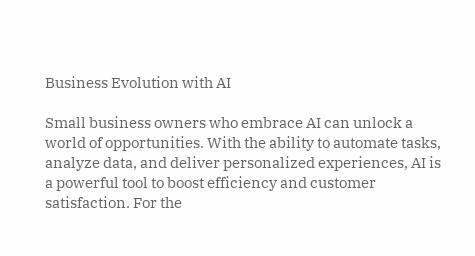Business Evolution with AI

Small business owners who embrace AI can unlock a world of opportunities. With the ability to automate tasks, analyze data, and deliver personalized experiences, AI is a powerful tool to boost efficiency and customer satisfaction. For the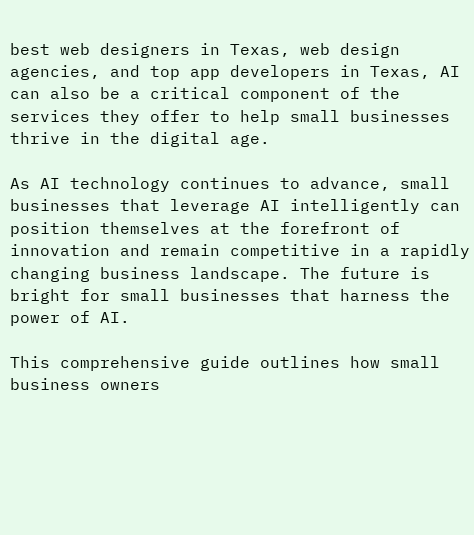best web designers in Texas, web design agencies, and top app developers in Texas, AI can also be a critical component of the services they offer to help small businesses thrive in the digital age.

As AI technology continues to advance, small businesses that leverage AI intelligently can position themselves at the forefront of innovation and remain competitive in a rapidly changing business landscape. The future is bright for small businesses that harness the power of AI.

This comprehensive guide outlines how small business owners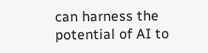can harness the potential of AI to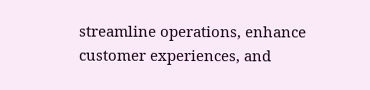streamline operations, enhance customer experiences, and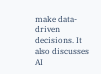make data-driven decisions. It also discusses AI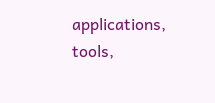applications, tools,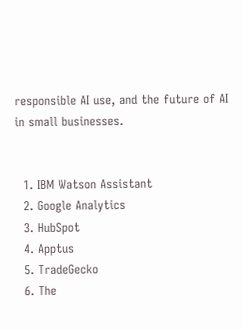responsible AI use, and the future of AI in small businesses.


  1. IBM Watson Assistant
  2. Google Analytics
  3. HubSpot
  4. Apptus
  5. TradeGecko
  6. The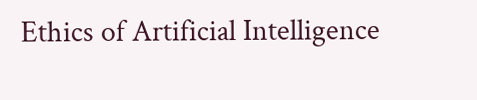Ethics of Artificial Intelligence